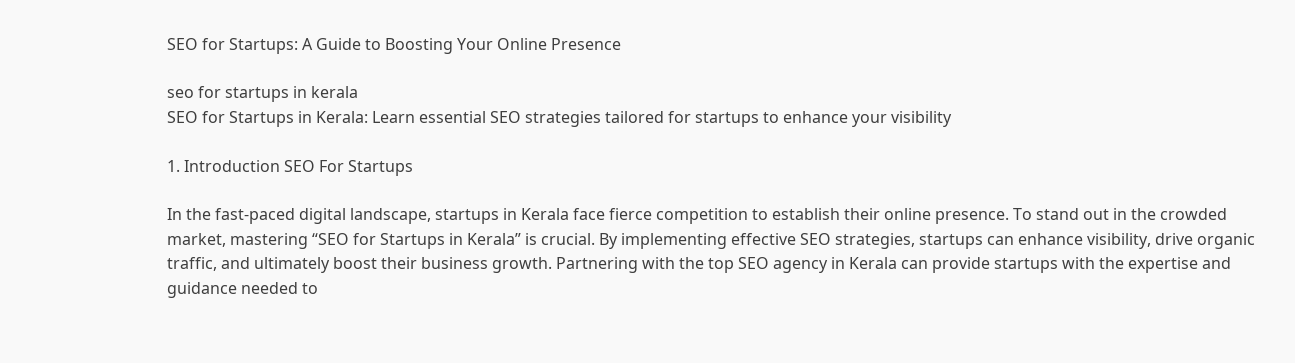SEO for Startups: A Guide to Boosting Your Online Presence

seo for startups in kerala
SEO for Startups in Kerala: Learn essential SEO strategies tailored for startups to enhance your visibility

1. Introduction SEO For Startups

In the fast-paced digital landscape, startups in Kerala face fierce competition to establish their online presence. To stand out in the crowded market, mastering “SEO for Startups in Kerala” is crucial. By implementing effective SEO strategies, startups can enhance visibility, drive organic traffic, and ultimately boost their business growth. Partnering with the top SEO agency in Kerala can provide startups with the expertise and guidance needed to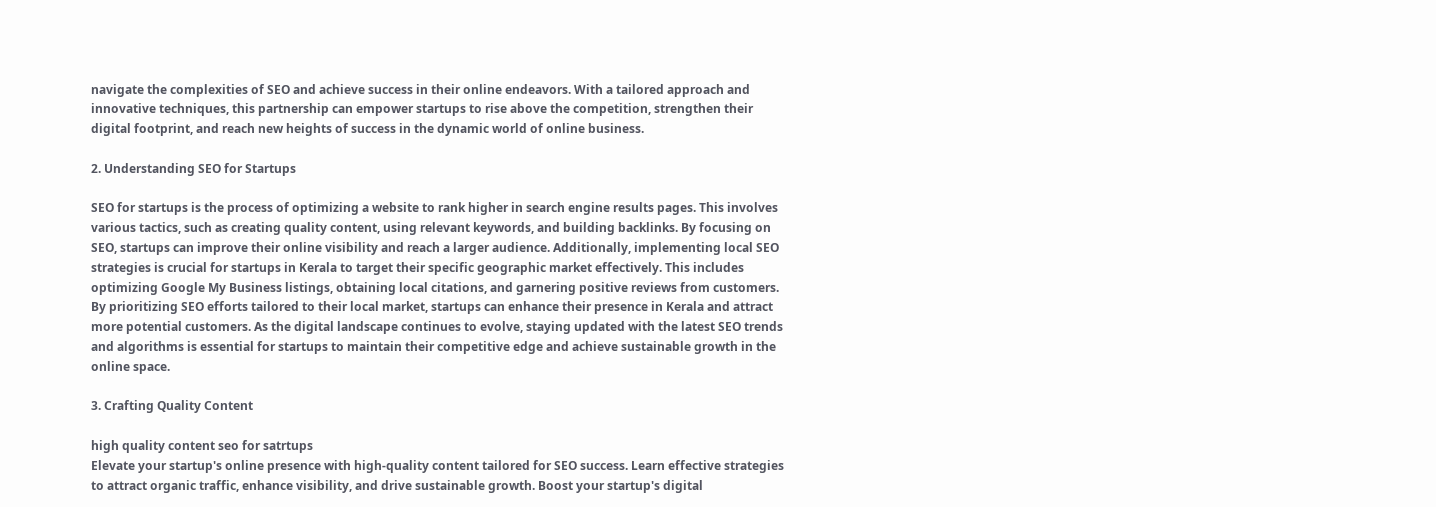navigate the complexities of SEO and achieve success in their online endeavors. With a tailored approach and innovative techniques, this partnership can empower startups to rise above the competition, strengthen their digital footprint, and reach new heights of success in the dynamic world of online business.

2. Understanding SEO for Startups

SEO for startups is the process of optimizing a website to rank higher in search engine results pages. This involves various tactics, such as creating quality content, using relevant keywords, and building backlinks. By focusing on SEO, startups can improve their online visibility and reach a larger audience. Additionally, implementing local SEO strategies is crucial for startups in Kerala to target their specific geographic market effectively. This includes optimizing Google My Business listings, obtaining local citations, and garnering positive reviews from customers. By prioritizing SEO efforts tailored to their local market, startups can enhance their presence in Kerala and attract more potential customers. As the digital landscape continues to evolve, staying updated with the latest SEO trends and algorithms is essential for startups to maintain their competitive edge and achieve sustainable growth in the online space.

3. Crafting Quality Content

high quality content seo for satrtups
Elevate your startup's online presence with high-quality content tailored for SEO success. Learn effective strategies to attract organic traffic, enhance visibility, and drive sustainable growth. Boost your startup's digital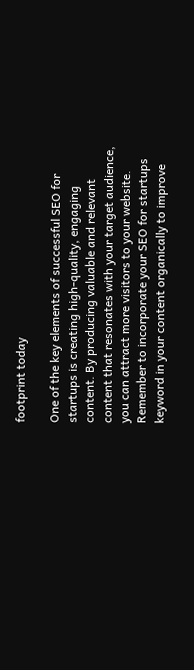footprint today

One of the key elements of successful SEO for startups is creating high-quality, engaging content. By producing valuable and relevant content that resonates with your target audience, you can attract more visitors to your website. Remember to incorporate your SEO for startups keyword in your content organically to improve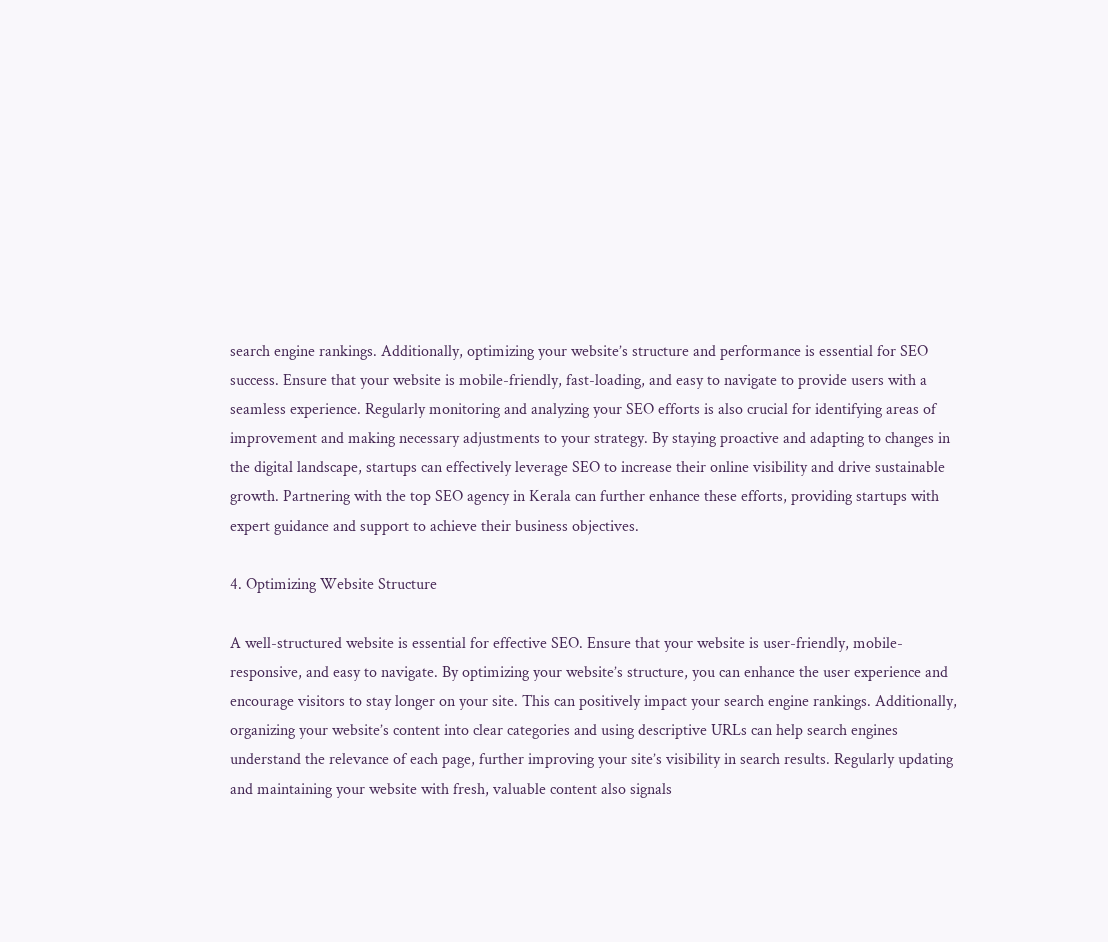search engine rankings. Additionally, optimizing your website’s structure and performance is essential for SEO success. Ensure that your website is mobile-friendly, fast-loading, and easy to navigate to provide users with a seamless experience. Regularly monitoring and analyzing your SEO efforts is also crucial for identifying areas of improvement and making necessary adjustments to your strategy. By staying proactive and adapting to changes in the digital landscape, startups can effectively leverage SEO to increase their online visibility and drive sustainable growth. Partnering with the top SEO agency in Kerala can further enhance these efforts, providing startups with expert guidance and support to achieve their business objectives.

4. Optimizing Website Structure

A well-structured website is essential for effective SEO. Ensure that your website is user-friendly, mobile-responsive, and easy to navigate. By optimizing your website’s structure, you can enhance the user experience and encourage visitors to stay longer on your site. This can positively impact your search engine rankings. Additionally, organizing your website’s content into clear categories and using descriptive URLs can help search engines understand the relevance of each page, further improving your site’s visibility in search results. Regularly updating and maintaining your website with fresh, valuable content also signals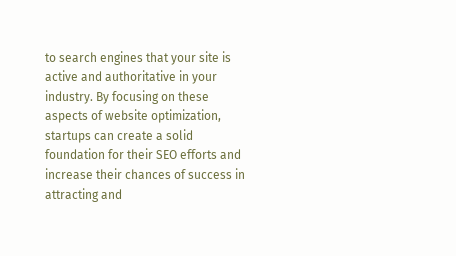to search engines that your site is active and authoritative in your industry. By focusing on these aspects of website optimization, startups can create a solid foundation for their SEO efforts and increase their chances of success in attracting and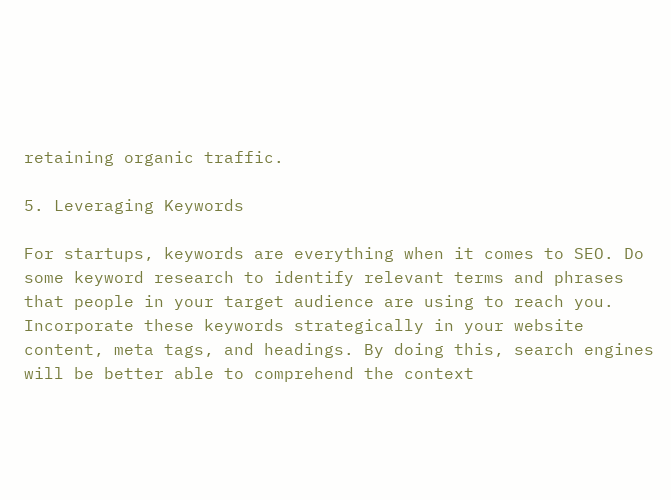retaining organic traffic.

5. Leveraging Keywords

For startups, keywords are everything when it comes to SEO. Do some keyword research to identify relevant terms and phrases that people in your target audience are using to reach you. Incorporate these keywords strategically in your website content, meta tags, and headings. By doing this, search engines will be better able to comprehend the context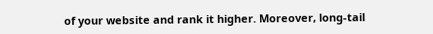of your website and rank it higher. Moreover, long-tail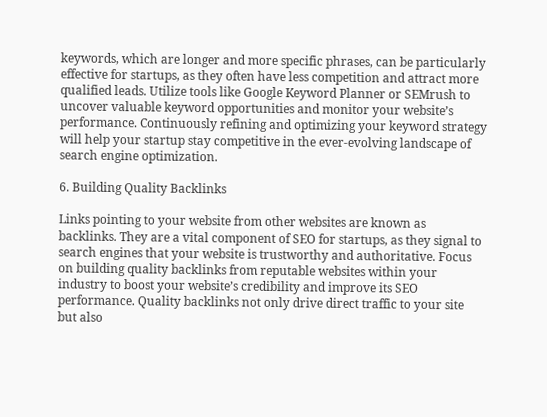keywords, which are longer and more specific phrases, can be particularly effective for startups, as they often have less competition and attract more qualified leads. Utilize tools like Google Keyword Planner or SEMrush to uncover valuable keyword opportunities and monitor your website’s performance. Continuously refining and optimizing your keyword strategy will help your startup stay competitive in the ever-evolving landscape of search engine optimization.

6. Building Quality Backlinks

Links pointing to your website from other websites are known as backlinks. They are a vital component of SEO for startups, as they signal to search engines that your website is trustworthy and authoritative. Focus on building quality backlinks from reputable websites within your industry to boost your website’s credibility and improve its SEO performance. Quality backlinks not only drive direct traffic to your site but also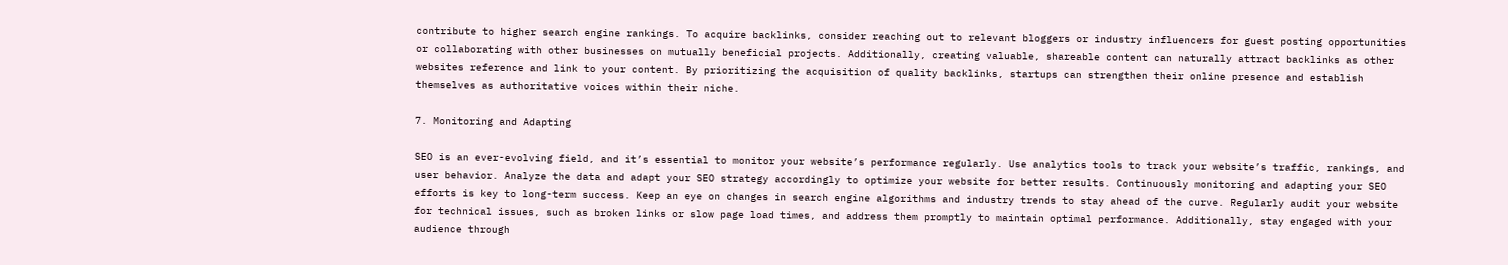contribute to higher search engine rankings. To acquire backlinks, consider reaching out to relevant bloggers or industry influencers for guest posting opportunities or collaborating with other businesses on mutually beneficial projects. Additionally, creating valuable, shareable content can naturally attract backlinks as other websites reference and link to your content. By prioritizing the acquisition of quality backlinks, startups can strengthen their online presence and establish themselves as authoritative voices within their niche.

7. Monitoring and Adapting

SEO is an ever-evolving field, and it’s essential to monitor your website’s performance regularly. Use analytics tools to track your website’s traffic, rankings, and user behavior. Analyze the data and adapt your SEO strategy accordingly to optimize your website for better results. Continuously monitoring and adapting your SEO efforts is key to long-term success. Keep an eye on changes in search engine algorithms and industry trends to stay ahead of the curve. Regularly audit your website for technical issues, such as broken links or slow page load times, and address them promptly to maintain optimal performance. Additionally, stay engaged with your audience through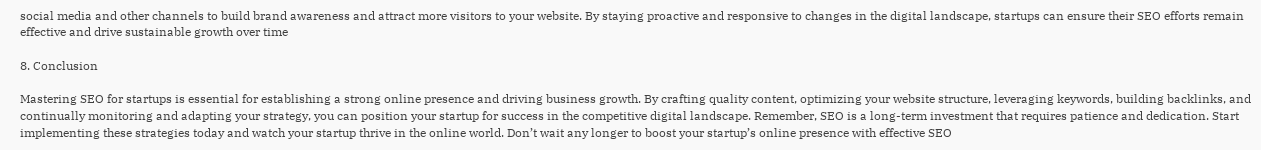social media and other channels to build brand awareness and attract more visitors to your website. By staying proactive and responsive to changes in the digital landscape, startups can ensure their SEO efforts remain effective and drive sustainable growth over time

8. Conclusion

Mastering SEO for startups is essential for establishing a strong online presence and driving business growth. By crafting quality content, optimizing your website structure, leveraging keywords, building backlinks, and continually monitoring and adapting your strategy, you can position your startup for success in the competitive digital landscape. Remember, SEO is a long-term investment that requires patience and dedication. Start implementing these strategies today and watch your startup thrive in the online world. Don’t wait any longer to boost your startup’s online presence with effective SEO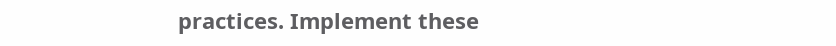practices. Implement these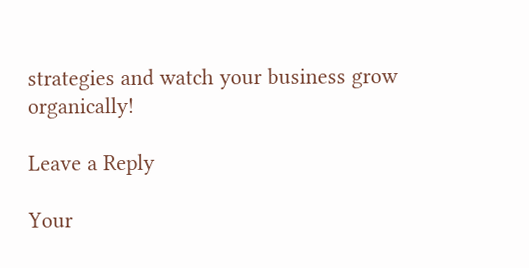strategies and watch your business grow organically!

Leave a Reply

Your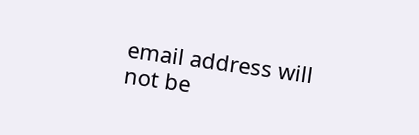email address will not be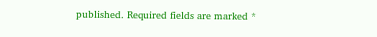published. Required fields are marked *